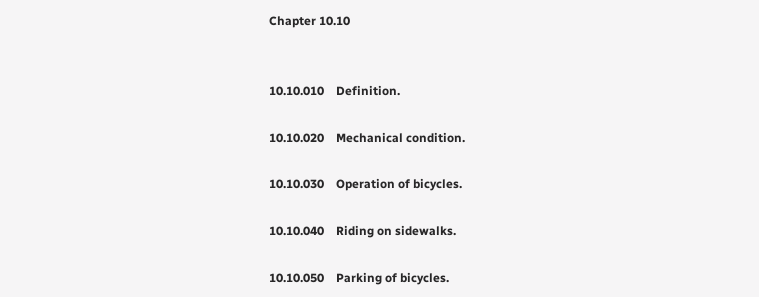Chapter 10.10


10.10.010    Definition.

10.10.020    Mechanical condition.

10.10.030    Operation of bicycles.

10.10.040    Riding on sidewalks.

10.10.050    Parking of bicycles.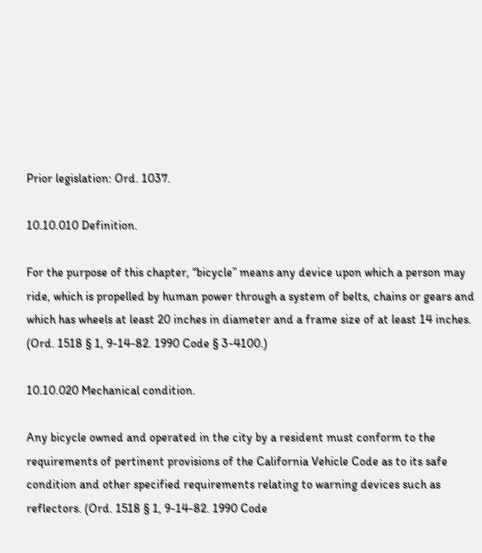Prior legislation: Ord. 1037.

10.10.010 Definition.

For the purpose of this chapter, “bicycle” means any device upon which a person may ride, which is propelled by human power through a system of belts, chains or gears and which has wheels at least 20 inches in diameter and a frame size of at least 14 inches. (Ord. 1518 § 1, 9-14-82. 1990 Code § 3-4100.)

10.10.020 Mechanical condition.

Any bicycle owned and operated in the city by a resident must conform to the requirements of pertinent provisions of the California Vehicle Code as to its safe condition and other specified requirements relating to warning devices such as reflectors. (Ord. 1518 § 1, 9-14-82. 1990 Code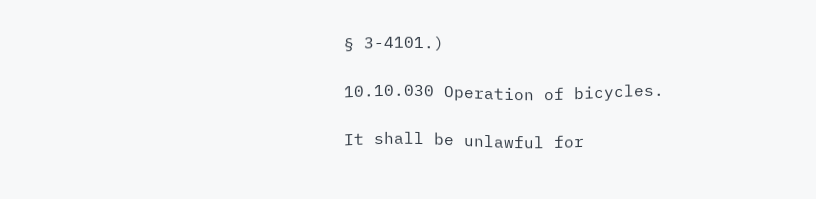§ 3-4101.)

10.10.030 Operation of bicycles.

It shall be unlawful for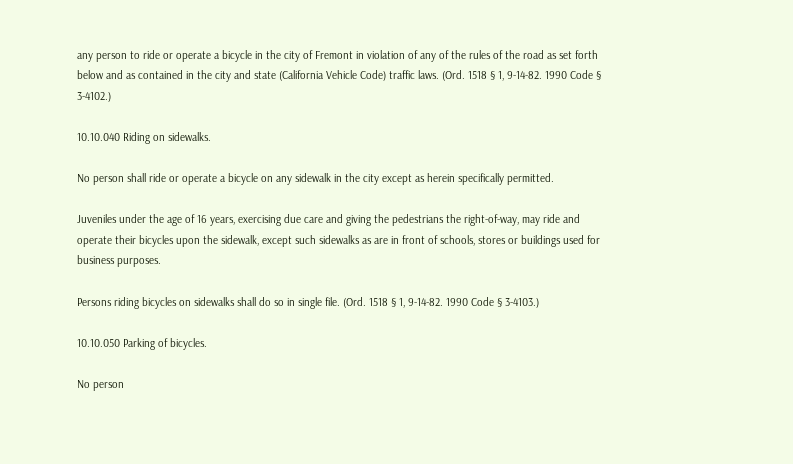any person to ride or operate a bicycle in the city of Fremont in violation of any of the rules of the road as set forth below and as contained in the city and state (California Vehicle Code) traffic laws. (Ord. 1518 § 1, 9-14-82. 1990 Code § 3-4102.)

10.10.040 Riding on sidewalks.

No person shall ride or operate a bicycle on any sidewalk in the city except as herein specifically permitted.

Juveniles under the age of 16 years, exercising due care and giving the pedestrians the right-of-way, may ride and operate their bicycles upon the sidewalk, except such sidewalks as are in front of schools, stores or buildings used for business purposes.

Persons riding bicycles on sidewalks shall do so in single file. (Ord. 1518 § 1, 9-14-82. 1990 Code § 3-4103.)

10.10.050 Parking of bicycles.

No person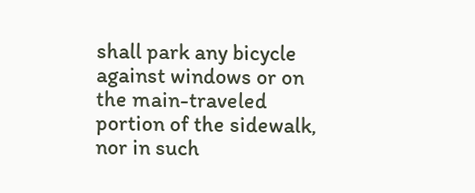shall park any bicycle against windows or on the main-traveled portion of the sidewalk, nor in such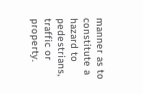manner as to constitute a hazard to pedestrians, traffic or property.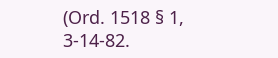(Ord. 1518 § 1, 3-14-82.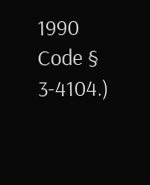1990 Code § 3-4104.)